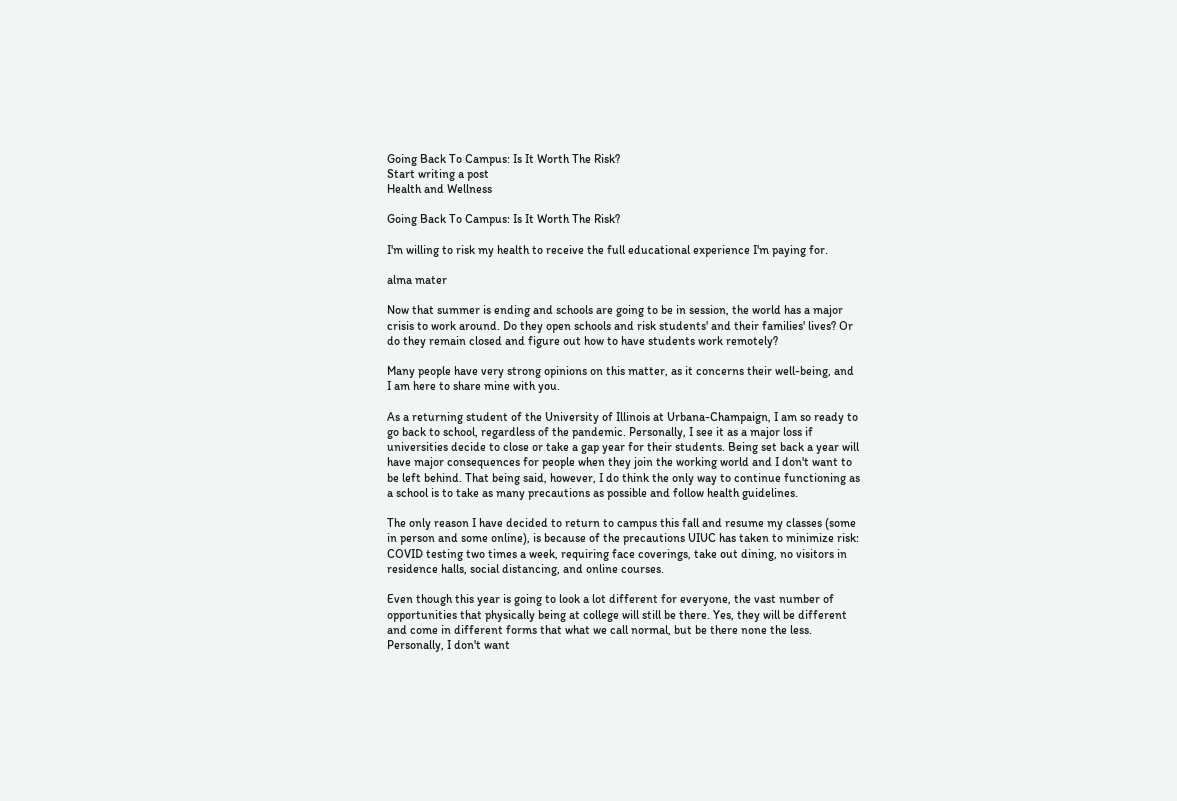Going Back To Campus: Is It Worth The Risk?
Start writing a post
Health and Wellness

Going Back To Campus: Is It Worth The Risk?

I'm willing to risk my health to receive the full educational experience I'm paying for.

alma mater

Now that summer is ending and schools are going to be in session, the world has a major crisis to work around. Do they open schools and risk students' and their families' lives? Or do they remain closed and figure out how to have students work remotely?

Many people have very strong opinions on this matter, as it concerns their well-being, and I am here to share mine with you.

As a returning student of the University of Illinois at Urbana-Champaign, I am so ready to go back to school, regardless of the pandemic. Personally, I see it as a major loss if universities decide to close or take a gap year for their students. Being set back a year will have major consequences for people when they join the working world and I don't want to be left behind. That being said, however, I do think the only way to continue functioning as a school is to take as many precautions as possible and follow health guidelines.

The only reason I have decided to return to campus this fall and resume my classes (some in person and some online), is because of the precautions UIUC has taken to minimize risk: COVID testing two times a week, requiring face coverings, take out dining, no visitors in residence halls, social distancing, and online courses.

Even though this year is going to look a lot different for everyone, the vast number of opportunities that physically being at college will still be there. Yes, they will be different and come in different forms that what we call normal, but be there none the less. Personally, I don't want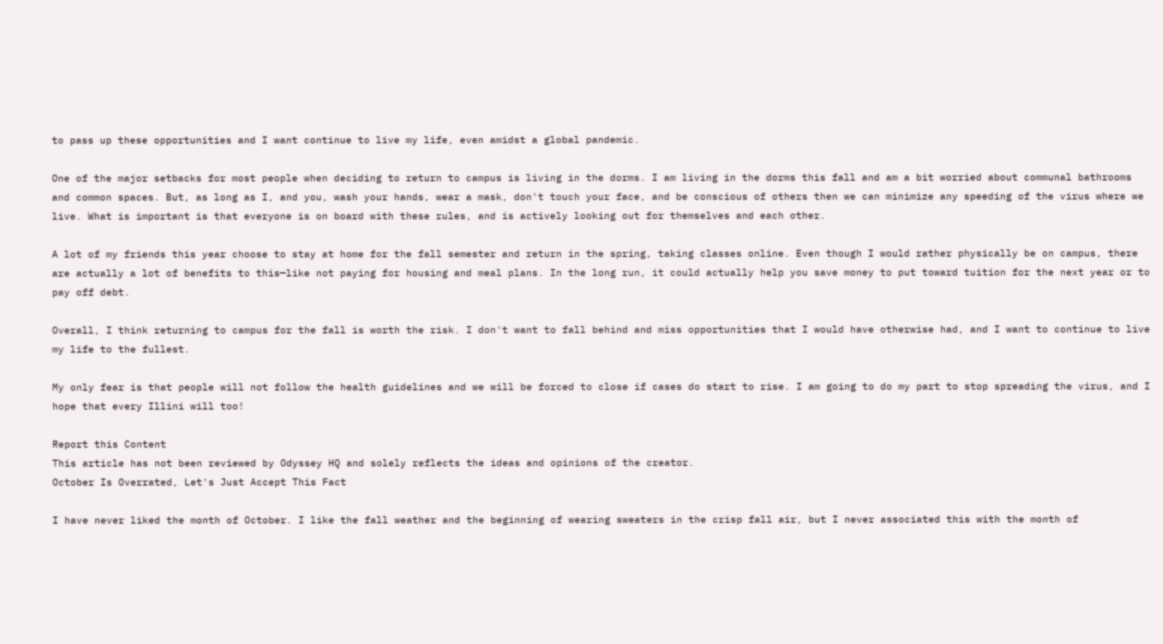to pass up these opportunities and I want continue to live my life, even amidst a global pandemic.

One of the major setbacks for most people when deciding to return to campus is living in the dorms. I am living in the dorms this fall and am a bit worried about communal bathrooms and common spaces. But, as long as I, and you, wash your hands, wear a mask, don't touch your face, and be conscious of others then we can minimize any speeding of the virus where we live. What is important is that everyone is on board with these rules, and is actively looking out for themselves and each other.

A lot of my friends this year choose to stay at home for the fall semester and return in the spring, taking classes online. Even though I would rather physically be on campus, there are actually a lot of benefits to this—like not paying for housing and meal plans. In the long run, it could actually help you save money to put toward tuition for the next year or to pay off debt.

Overall, I think returning to campus for the fall is worth the risk. I don't want to fall behind and miss opportunities that I would have otherwise had, and I want to continue to live my life to the fullest.

My only fear is that people will not follow the health guidelines and we will be forced to close if cases do start to rise. I am going to do my part to stop spreading the virus, and I hope that every Illini will too!

Report this Content
This article has not been reviewed by Odyssey HQ and solely reflects the ideas and opinions of the creator.
October Is Overrated, Let's Just Accept This Fact

I have never liked the month of October. I like the fall weather and the beginning of wearing sweaters in the crisp fall air, but I never associated this with the month of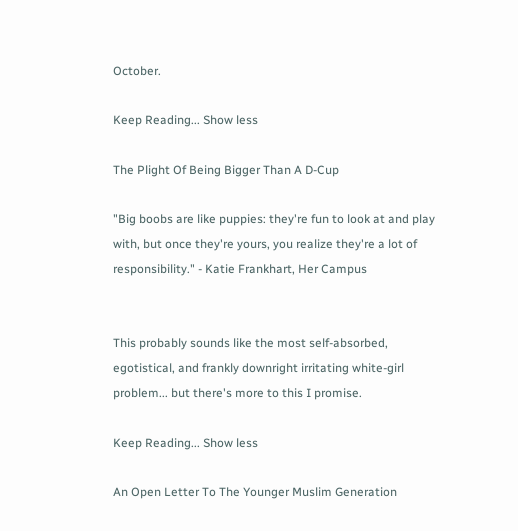October.

Keep Reading... Show less

The Plight Of Being Bigger Than A D-Cup

"Big boobs are like puppies: they're fun to look at and play with, but once they're yours, you realize they're a lot of responsibility." - Katie Frankhart, Her Campus


This probably sounds like the most self-absorbed, egotistical, and frankly downright irritating white-girl problem... but there's more to this I promise.

Keep Reading... Show less

An Open Letter To The Younger Muslim Generation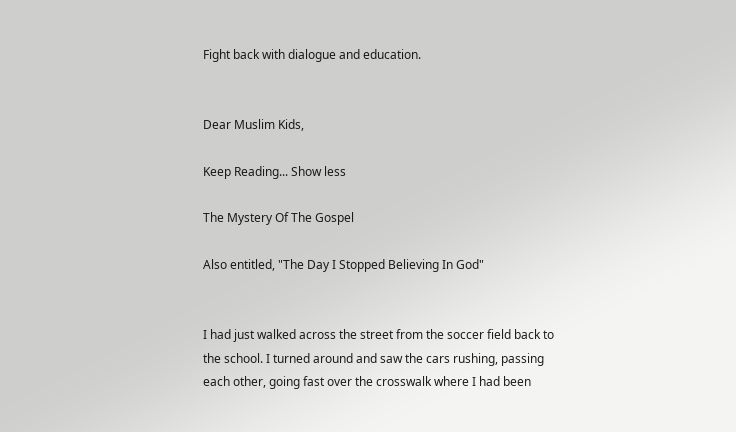Fight back with dialogue and education.


Dear Muslim Kids,

Keep Reading... Show less

The Mystery Of The Gospel

Also entitled, "The Day I Stopped Believing In God"


I had just walked across the street from the soccer field back to the school. I turned around and saw the cars rushing, passing each other, going fast over the crosswalk where I had been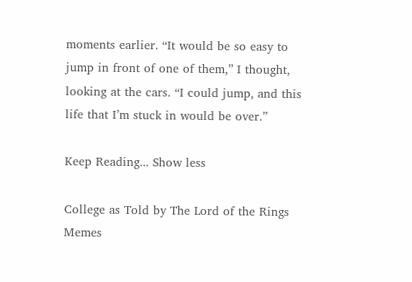moments earlier. “It would be so easy to jump in front of one of them,” I thought, looking at the cars. “I could jump, and this life that I’m stuck in would be over.”

Keep Reading... Show less

College as Told by The Lord of the Rings Memes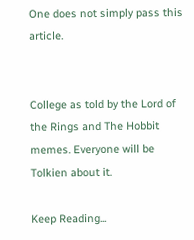One does not simply pass this article.


College as told by the Lord of the Rings and The Hobbit memes. Everyone will be Tolkien about it.

Keep Reading...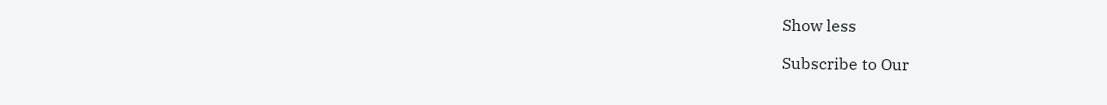Show less

Subscribe to Our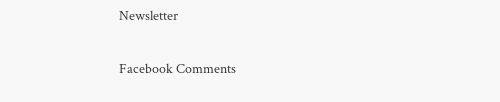Newsletter

Facebook Comments